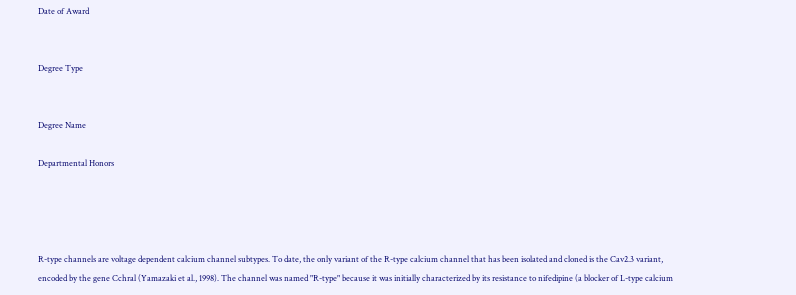Date of Award


Degree Type


Degree Name

Departmental Honors




R-type channels are voltage dependent calcium channel subtypes. To date, the only variant of the R-type calcium channel that has been isolated and cloned is the Cav2.3 variant, encoded by the gene Cchral (Yamazaki et al., 1998). The channel was named "R-type" because it was initially characterized by its resistance to nifedipine (a blocker of L-type calcium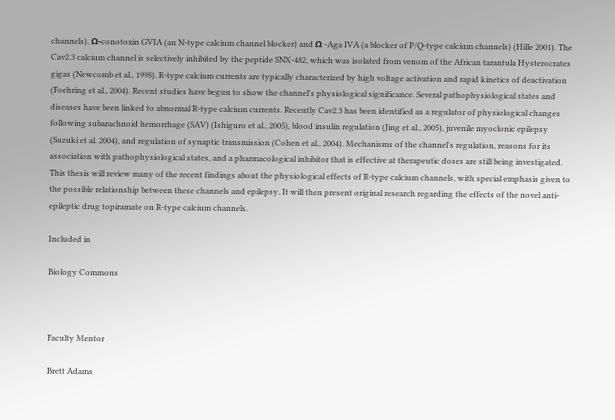channels), Ω-conotoxin GVIA (an N-type calcium channel blocker) and Ω -Aga IVA (a blocker of P/Q-type calcium channels) (Hille 2001). The Cav2.3 calcium channel is selectively inhibited by the peptide SNX-482, which was isolated from venom of the African tarantula Hysterocrates gigas (Newcomb et al., 1998). R-type calcium currents are typically characterized by high voltage activation and rapid kinetics of deactivation (Foehring et al., 2004). Recent studies have begun to show the channel's physiological significance. Several pathophysiological states and diseases have been linked to abnormal R-type calcium currents. Recently Cav2.3 has been identified as a regulator of physiological changes following subarachnoid hemorrhage (SAV) (Ishiguro et al., 2005), blood insulin regulation (Jing et al., 2005), juvenile myoclonic epilepsy (Suzuki et al. 2004), and regulation of synaptic transmission (Cohen et al., 2004). Mechanisms of the channel's regulation, reasons for its association with pathophysiological states, and a pharmacological inhibitor that is effective at therapeutic doses are still being investigated. This thesis will review many of the recent findings about the physiological effects of R-type calcium channels, with special emphasis given to the possible relationship between these channels and epilepsy. It will then present original research regarding the effects of the novel anti-epileptic drug topiramate on R-type calcium channels.

Included in

Biology Commons



Faculty Mentor

Brett Adams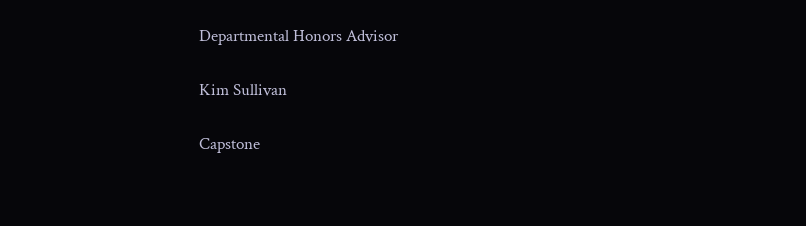Departmental Honors Advisor

Kim Sullivan

Capstone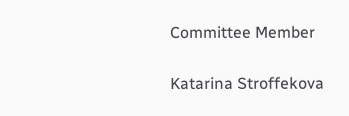Committee Member

Katarina Stroffekova